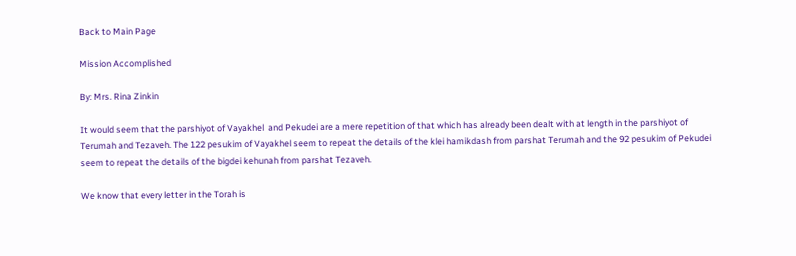Back to Main Page

Mission Accomplished

By: Mrs. Rina Zinkin

It would seem that the parshiyot of Vayakhel  and Pekudei are a mere repetition of that which has already been dealt with at length in the parshiyot of Terumah and Tezaveh. The 122 pesukim of Vayakhel seem to repeat the details of the klei hamikdash from parshat Terumah and the 92 pesukim of Pekudei seem to repeat the details of the bigdei kehunah from parshat Tezaveh.

We know that every letter in the Torah is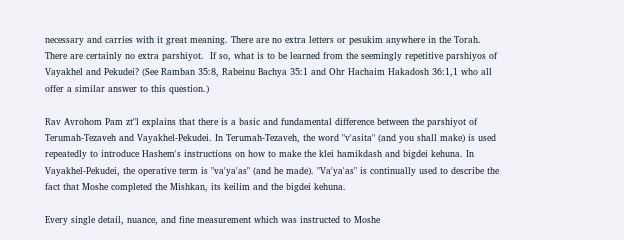necessary and carries with it great meaning. There are no extra letters or pesukim anywhere in the Torah. There are certainly no extra parshiyot.  If so, what is to be learned from the seemingly repetitive parshiyos of Vayakhel and Pekudei? (See Ramban 35:8, Rabeinu Bachya 35:1 and Ohr Hachaim Hakadosh 36:1,1 who all offer a similar answer to this question.)

Rav Avrohom Pam zt"l explains that there is a basic and fundamental difference between the parshiyot of Terumah-Tezaveh and Vayakhel-Pekudei. In Terumah-Tezaveh, the word "v'asita" (and you shall make) is used repeatedly to introduce Hashem's instructions on how to make the klei hamikdash and bigdei kehuna. In Vayakhel-Pekudei, the operative term is "va'ya'as" (and he made). "Va'ya'as" is continually used to describe the fact that Moshe completed the Mishkan, its keilim and the bigdei kehuna.

Every single detail, nuance, and fine measurement which was instructed to Moshe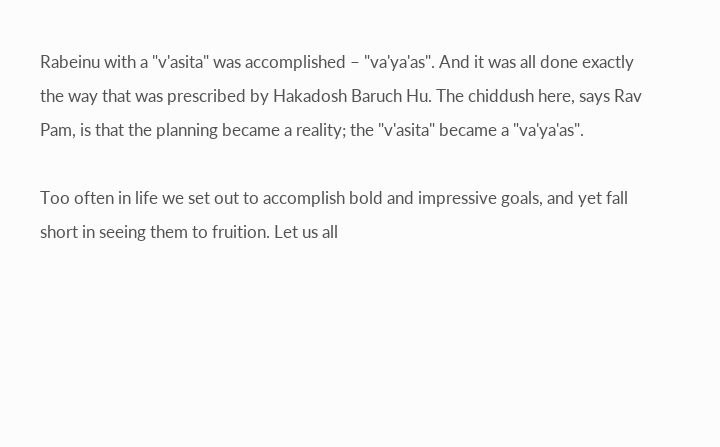Rabeinu with a "v'asita" was accomplished – "va'ya'as". And it was all done exactly the way that was prescribed by Hakadosh Baruch Hu. The chiddush here, says Rav Pam, is that the planning became a reality; the "v'asita" became a "va'ya'as".

Too often in life we set out to accomplish bold and impressive goals, and yet fall short in seeing them to fruition. Let us all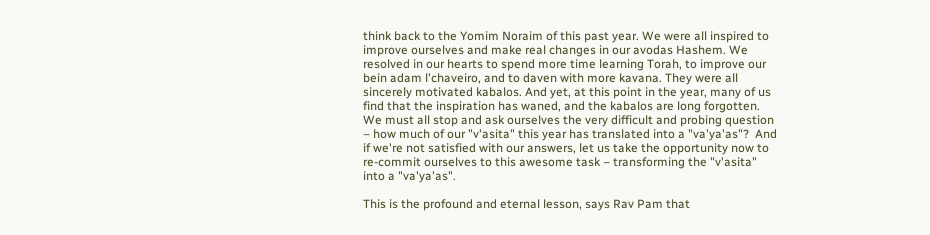think back to the Yomim Noraim of this past year. We were all inspired to improve ourselves and make real changes in our avodas Hashem. We resolved in our hearts to spend more time learning Torah, to improve our bein adam l'chaveiro, and to daven with more kavana. They were all sincerely motivated kabalos. And yet, at this point in the year, many of us find that the inspiration has waned, and the kabalos are long forgotten. We must all stop and ask ourselves the very difficult and probing question – how much of our "v'asita" this year has translated into a "va'ya'as"?  And if we're not satisfied with our answers, let us take the opportunity now to re-commit ourselves to this awesome task – transforming the "v'asita" into a "va'ya'as".

This is the profound and eternal lesson, says Rav Pam that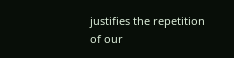justifies the repetition of our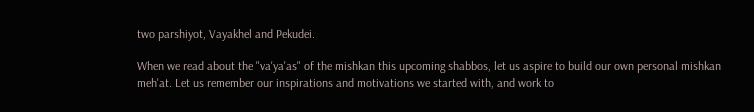two parshiyot, Vayakhel and Pekudei.

When we read about the "va'ya'as" of the mishkan this upcoming shabbos, let us aspire to build our own personal mishkan meh'at. Let us remember our inspirations and motivations we started with, and work to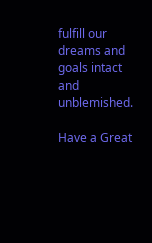fulfill our dreams and goals intact and unblemished.

Have a Great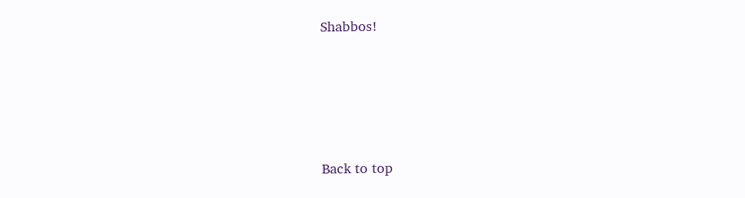Shabbos!





Back to top